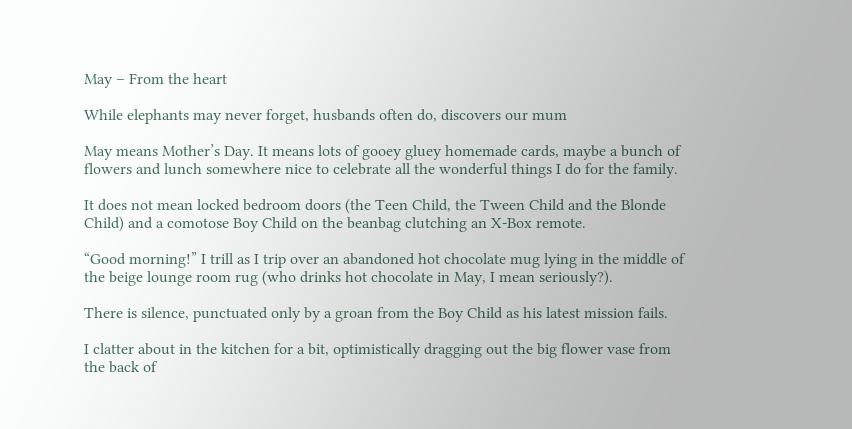May – From the heart

While elephants may never forget, husbands often do, discovers our mum

May means Mother’s Day. It means lots of gooey gluey homemade cards, maybe a bunch of flowers and lunch somewhere nice to celebrate all the wonderful things I do for the family.

It does not mean locked bedroom doors (the Teen Child, the Tween Child and the Blonde Child) and a comotose Boy Child on the beanbag clutching an X-Box remote.

“Good morning!” I trill as I trip over an abandoned hot chocolate mug lying in the middle of the beige lounge room rug (who drinks hot chocolate in May, I mean seriously?).

There is silence, punctuated only by a groan from the Boy Child as his latest mission fails.

I clatter about in the kitchen for a bit, optimistically dragging out the big flower vase from the back of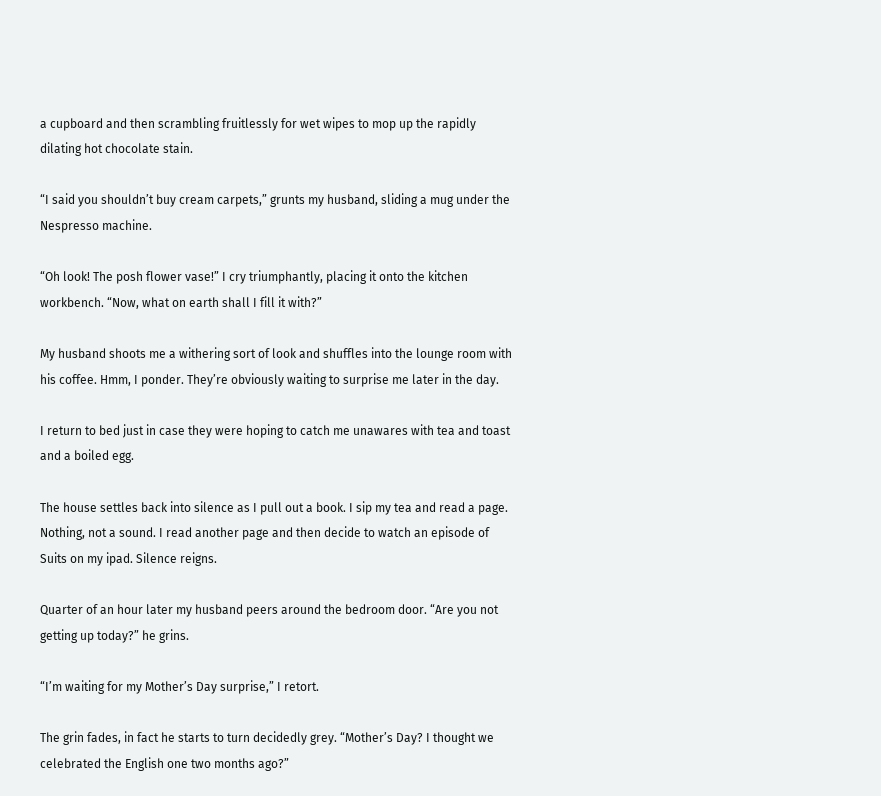a cupboard and then scrambling fruitlessly for wet wipes to mop up the rapidly dilating hot chocolate stain.

“I said you shouldn’t buy cream carpets,” grunts my husband, sliding a mug under the Nespresso machine.

“Oh look! The posh flower vase!” I cry triumphantly, placing it onto the kitchen workbench. “Now, what on earth shall I fill it with?”

My husband shoots me a withering sort of look and shuffles into the lounge room with his coffee. Hmm, I ponder. They’re obviously waiting to surprise me later in the day.

I return to bed just in case they were hoping to catch me unawares with tea and toast and a boiled egg.

The house settles back into silence as I pull out a book. I sip my tea and read a page. Nothing, not a sound. I read another page and then decide to watch an episode of Suits on my ipad. Silence reigns.

Quarter of an hour later my husband peers around the bedroom door. “Are you not getting up today?” he grins.

“I’m waiting for my Mother’s Day surprise,” I retort.

The grin fades, in fact he starts to turn decidedly grey. “Mother’s Day? I thought we celebrated the English one two months ago?”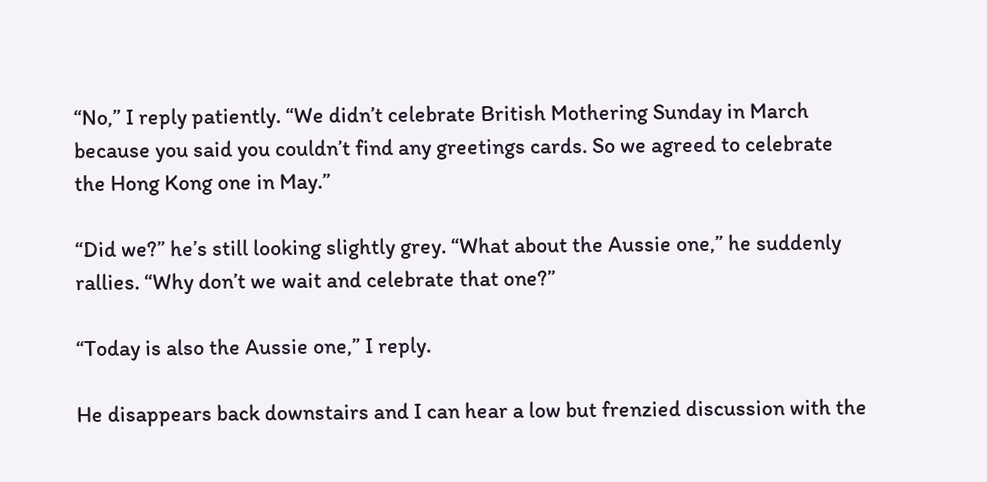“No,” I reply patiently. “We didn’t celebrate British Mothering Sunday in March because you said you couldn’t find any greetings cards. So we agreed to celebrate the Hong Kong one in May.”

“Did we?” he’s still looking slightly grey. “What about the Aussie one,” he suddenly rallies. “Why don’t we wait and celebrate that one?”

“Today is also the Aussie one,” I reply.

He disappears back downstairs and I can hear a low but frenzied discussion with the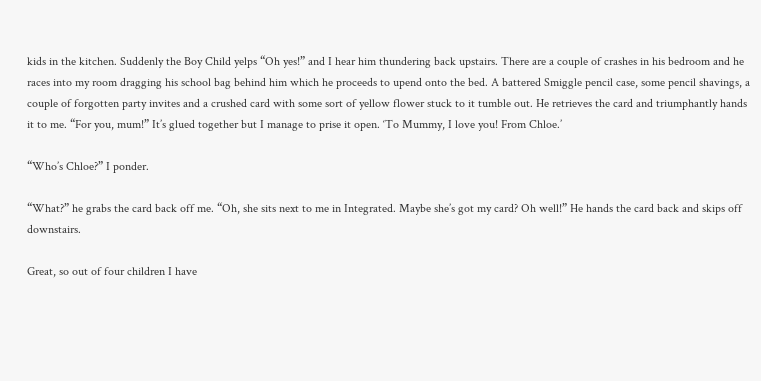kids in the kitchen. Suddenly the Boy Child yelps “Oh yes!” and I hear him thundering back upstairs. There are a couple of crashes in his bedroom and he races into my room dragging his school bag behind him which he proceeds to upend onto the bed. A battered Smiggle pencil case, some pencil shavings, a couple of forgotten party invites and a crushed card with some sort of yellow flower stuck to it tumble out. He retrieves the card and triumphantly hands it to me. “For you, mum!” It’s glued together but I manage to prise it open. ‘To Mummy, I love you! From Chloe.’

“Who’s Chloe?” I ponder.

“What?” he grabs the card back off me. “Oh, she sits next to me in Integrated. Maybe she’s got my card? Oh well!” He hands the card back and skips off downstairs.

Great, so out of four children I have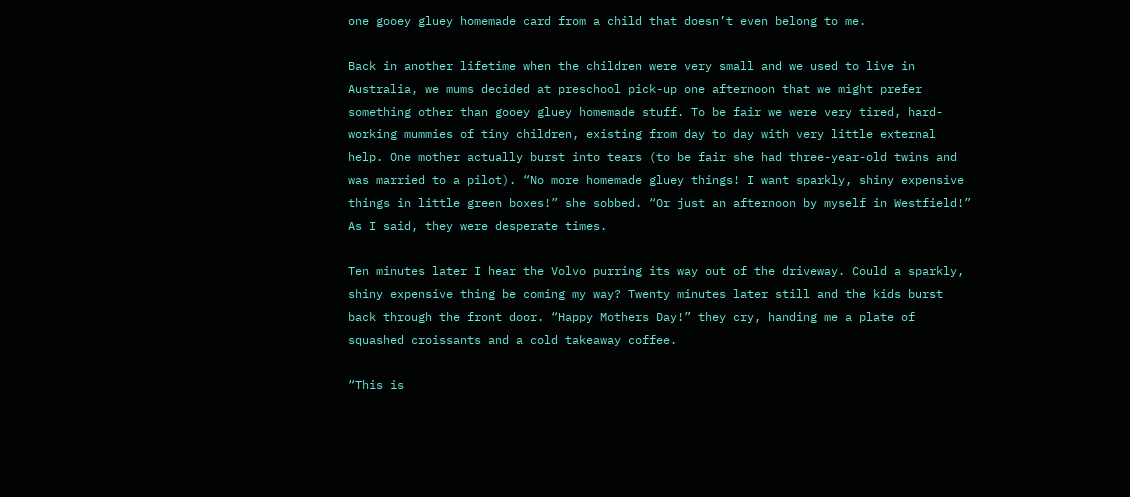one gooey gluey homemade card from a child that doesn’t even belong to me.

Back in another lifetime when the children were very small and we used to live in Australia, we mums decided at preschool pick-up one afternoon that we might prefer something other than gooey gluey homemade stuff. To be fair we were very tired, hard-working mummies of tiny children, existing from day to day with very little external help. One mother actually burst into tears (to be fair she had three-year-old twins and was married to a pilot). “No more homemade gluey things! I want sparkly, shiny expensive things in little green boxes!” she sobbed. “Or just an afternoon by myself in Westfield!” As I said, they were desperate times.

Ten minutes later I hear the Volvo purring its way out of the driveway. Could a sparkly, shiny expensive thing be coming my way? Twenty minutes later still and the kids burst back through the front door. “Happy Mothers Day!” they cry, handing me a plate of squashed croissants and a cold takeaway coffee.

“This is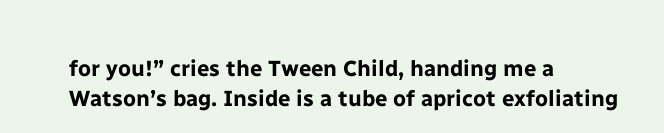for you!” cries the Tween Child, handing me a Watson’s bag. Inside is a tube of apricot exfoliating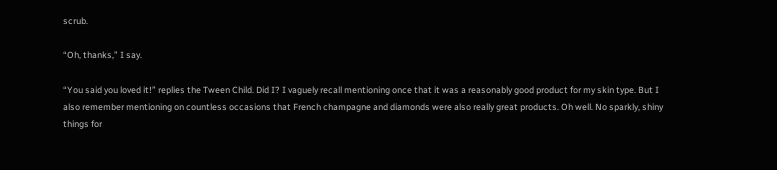scrub.

“Oh, thanks,” I say.

“You said you loved it!” replies the Tween Child. Did I? I vaguely recall mentioning once that it was a reasonably good product for my skin type. But I also remember mentioning on countless occasions that French champagne and diamonds were also really great products. Oh well. No sparkly, shiny things for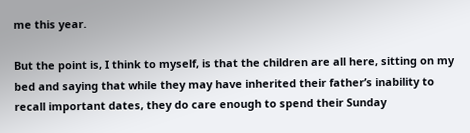me this year.

But the point is, I think to myself, is that the children are all here, sitting on my bed and saying that while they may have inherited their father’s inability to recall important dates, they do care enough to spend their Sunday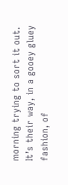morning trying to sort it out. It’s their way, in a gooey gluey fashion, of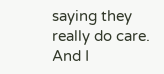saying they really do care. And I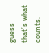guess that’s what counts.